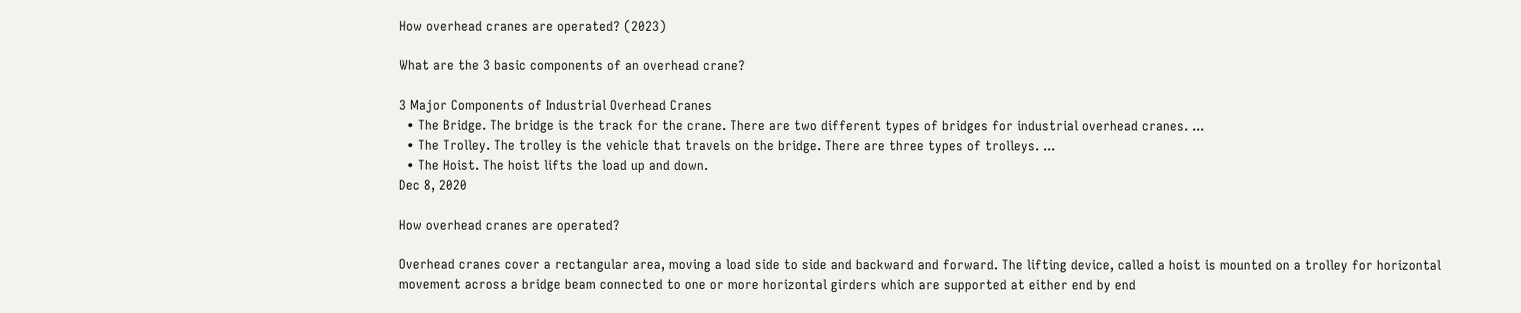How overhead cranes are operated? (2023)

What are the 3 basic components of an overhead crane?

3 Major Components of Industrial Overhead Cranes
  • The Bridge. The bridge is the track for the crane. There are two different types of bridges for industrial overhead cranes. ...
  • The Trolley. The trolley is the vehicle that travels on the bridge. There are three types of trolleys. ...
  • The Hoist. The hoist lifts the load up and down.
Dec 8, 2020

How overhead cranes are operated?

Overhead cranes cover a rectangular area, moving a load side to side and backward and forward. The lifting device, called a hoist is mounted on a trolley for horizontal movement across a bridge beam connected to one or more horizontal girders which are supported at either end by end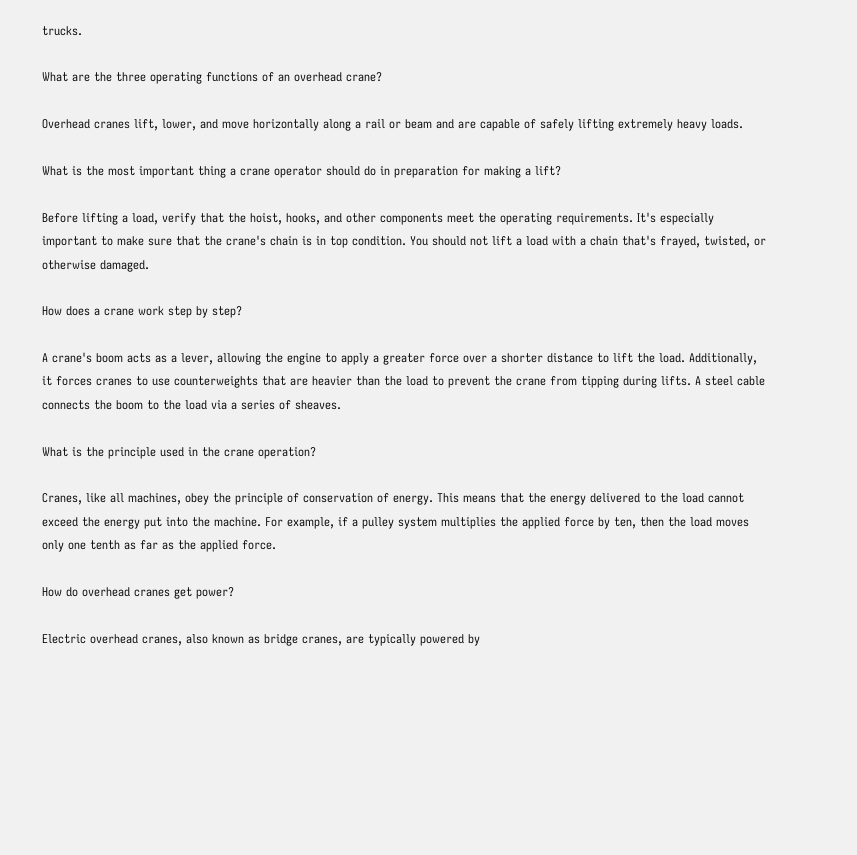trucks.

What are the three operating functions of an overhead crane?

Overhead cranes lift, lower, and move horizontally along a rail or beam and are capable of safely lifting extremely heavy loads.

What is the most important thing a crane operator should do in preparation for making a lift?

Before lifting a load, verify that the hoist, hooks, and other components meet the operating requirements. It's especially important to make sure that the crane's chain is in top condition. You should not lift a load with a chain that's frayed, twisted, or otherwise damaged.

How does a crane work step by step?

A crane's boom acts as a lever, allowing the engine to apply a greater force over a shorter distance to lift the load. Additionally, it forces cranes to use counterweights that are heavier than the load to prevent the crane from tipping during lifts. A steel cable connects the boom to the load via a series of sheaves.

What is the principle used in the crane operation?

Cranes, like all machines, obey the principle of conservation of energy. This means that the energy delivered to the load cannot exceed the energy put into the machine. For example, if a pulley system multiplies the applied force by ten, then the load moves only one tenth as far as the applied force.

How do overhead cranes get power?

Electric overhead cranes, also known as bridge cranes, are typically powered by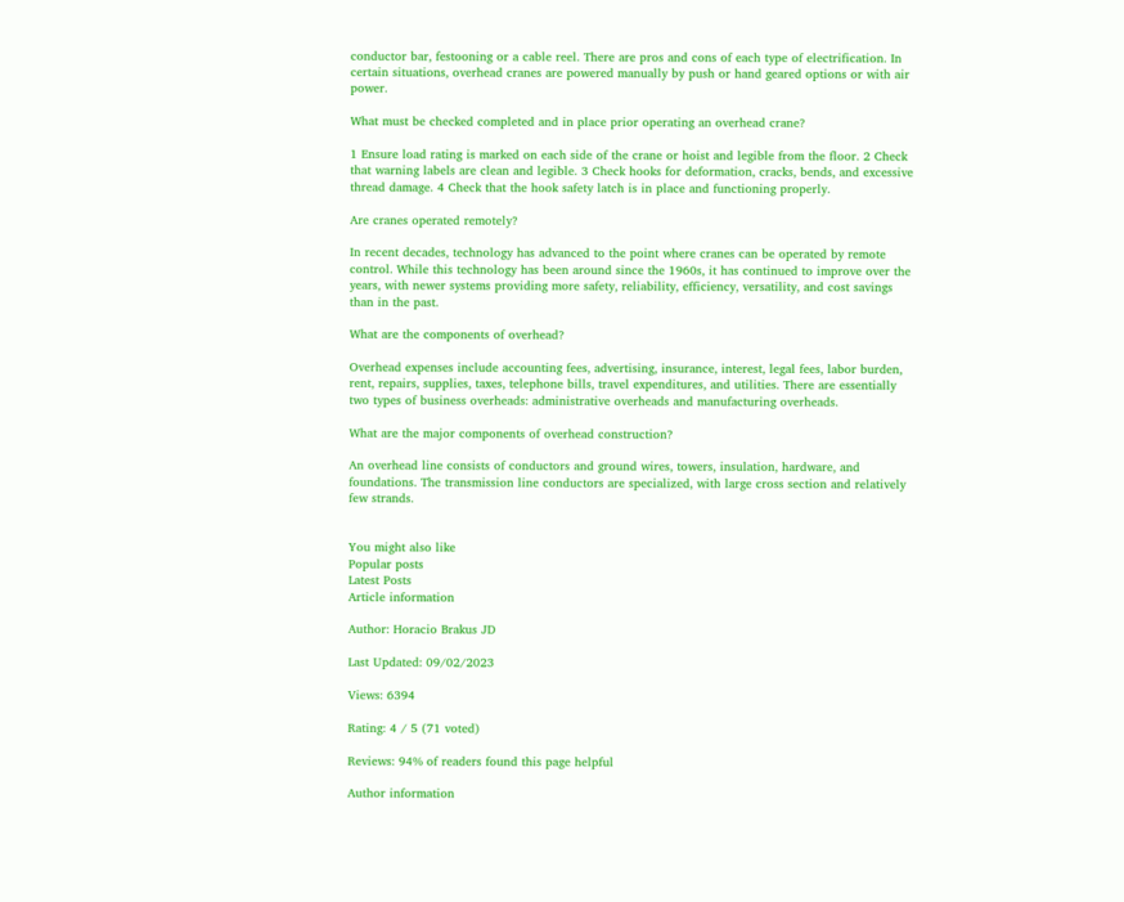conductor bar, festooning or a cable reel. There are pros and cons of each type of electrification. In certain situations, overhead cranes are powered manually by push or hand geared options or with air power.

What must be checked completed and in place prior operating an overhead crane?

1 Ensure load rating is marked on each side of the crane or hoist and legible from the floor. 2 Check that warning labels are clean and legible. 3 Check hooks for deformation, cracks, bends, and excessive thread damage. 4 Check that the hook safety latch is in place and functioning properly.

Are cranes operated remotely?

In recent decades, technology has advanced to the point where cranes can be operated by remote control. While this technology has been around since the 1960s, it has continued to improve over the years, with newer systems providing more safety, reliability, efficiency, versatility, and cost savings than in the past.

What are the components of overhead?

Overhead expenses include accounting fees, advertising, insurance, interest, legal fees, labor burden, rent, repairs, supplies, taxes, telephone bills, travel expenditures, and utilities. There are essentially two types of business overheads: administrative overheads and manufacturing overheads.

What are the major components of overhead construction?

An overhead line consists of conductors and ground wires, towers, insulation, hardware, and foundations. The transmission line conductors are specialized, with large cross section and relatively few strands.


You might also like
Popular posts
Latest Posts
Article information

Author: Horacio Brakus JD

Last Updated: 09/02/2023

Views: 6394

Rating: 4 / 5 (71 voted)

Reviews: 94% of readers found this page helpful

Author information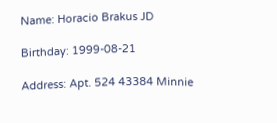Name: Horacio Brakus JD

Birthday: 1999-08-21

Address: Apt. 524 43384 Minnie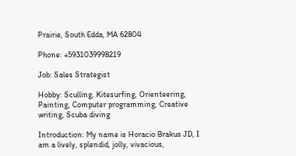Prairie, South Edda, MA 62804

Phone: +5931039998219

Job: Sales Strategist

Hobby: Sculling, Kitesurfing, Orienteering, Painting, Computer programming, Creative writing, Scuba diving

Introduction: My name is Horacio Brakus JD, I am a lively, splendid, jolly, vivacious,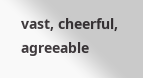vast, cheerful, agreeable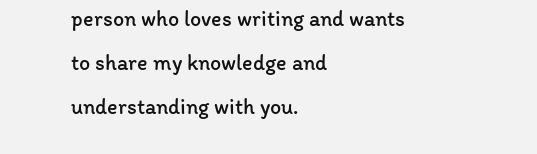person who loves writing and wants to share my knowledge and understanding with you.